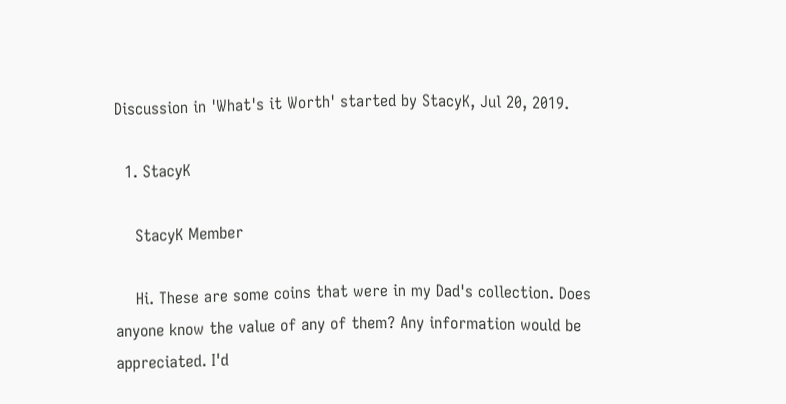Discussion in 'What's it Worth' started by StacyK, Jul 20, 2019.

  1. StacyK

    StacyK Member

    Hi. These are some coins that were in my Dad's collection. Does anyone know the value of any of them? Any information would be appreciated. I'd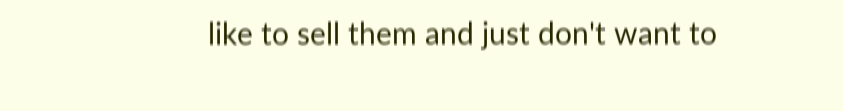like to sell them and just don't want to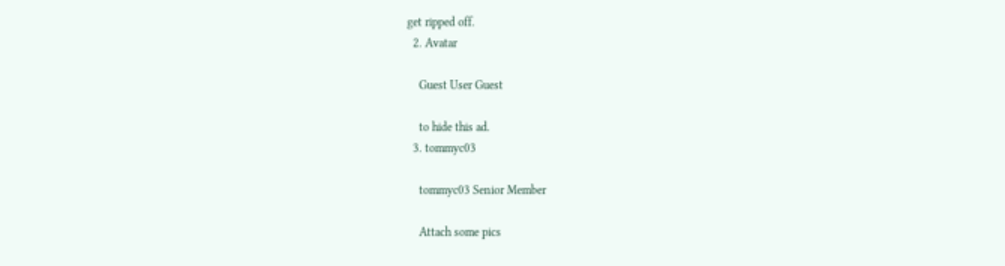get ripped off.
  2. Avatar

    Guest User Guest

    to hide this ad.
  3. tommyc03

    tommyc03 Senior Member

    Attach some pics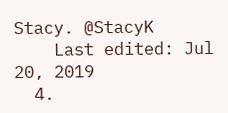Stacy. @StacyK
    Last edited: Jul 20, 2019
  4.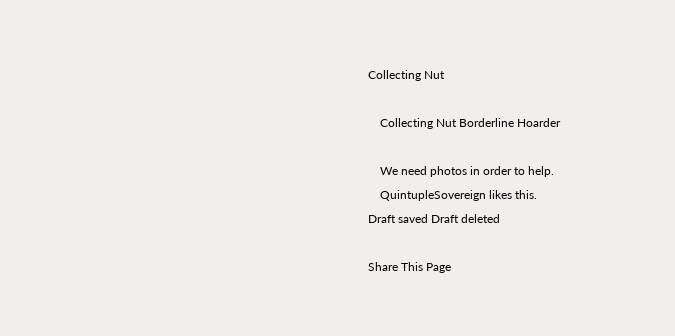Collecting Nut

    Collecting Nut Borderline Hoarder

    We need photos in order to help.
    QuintupleSovereign likes this.
Draft saved Draft deleted

Share This Page